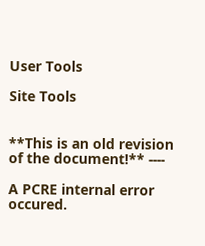User Tools

Site Tools


**This is an old revision of the document!** ----

A PCRE internal error occured.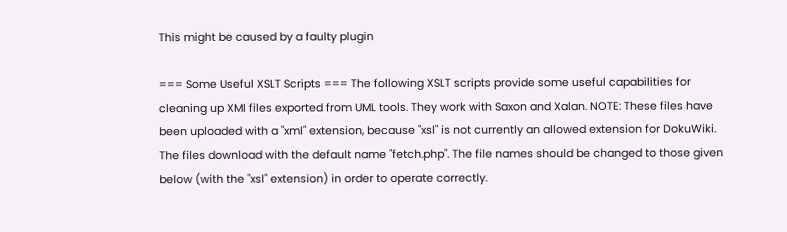This might be caused by a faulty plugin

=== Some Useful XSLT Scripts === The following XSLT scripts provide some useful capabilities for cleaning up XMI files exported from UML tools. They work with Saxon and Xalan. NOTE: These files have been uploaded with a "xml" extension, because "xsl" is not currently an allowed extension for DokuWiki. The files download with the default name "fetch.php". The file names should be changed to those given below (with the "xsl" extension) in order to operate correctly.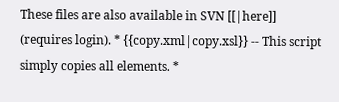These files are also available in SVN [[|here]] (requires login). * {{copy.xml|copy.xsl}} -- This script simply copies all elements. *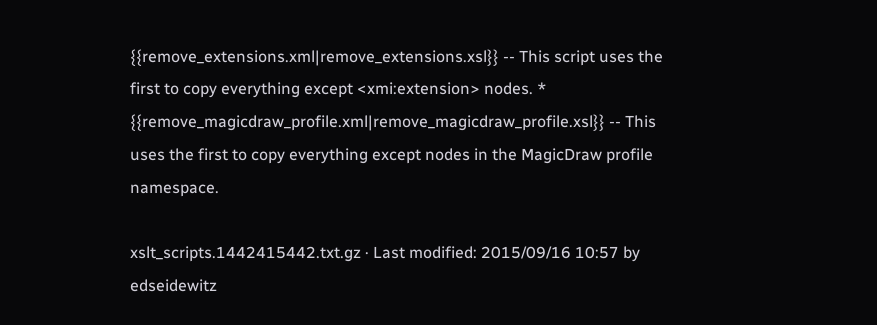{{remove_extensions.xml|remove_extensions.xsl}} -- This script uses the first to copy everything except <xmi:extension> nodes. * {{remove_magicdraw_profile.xml|remove_magicdraw_profile.xsl}} -- This uses the first to copy everything except nodes in the MagicDraw profile namespace.

xslt_scripts.1442415442.txt.gz · Last modified: 2015/09/16 10:57 by edseidewitz